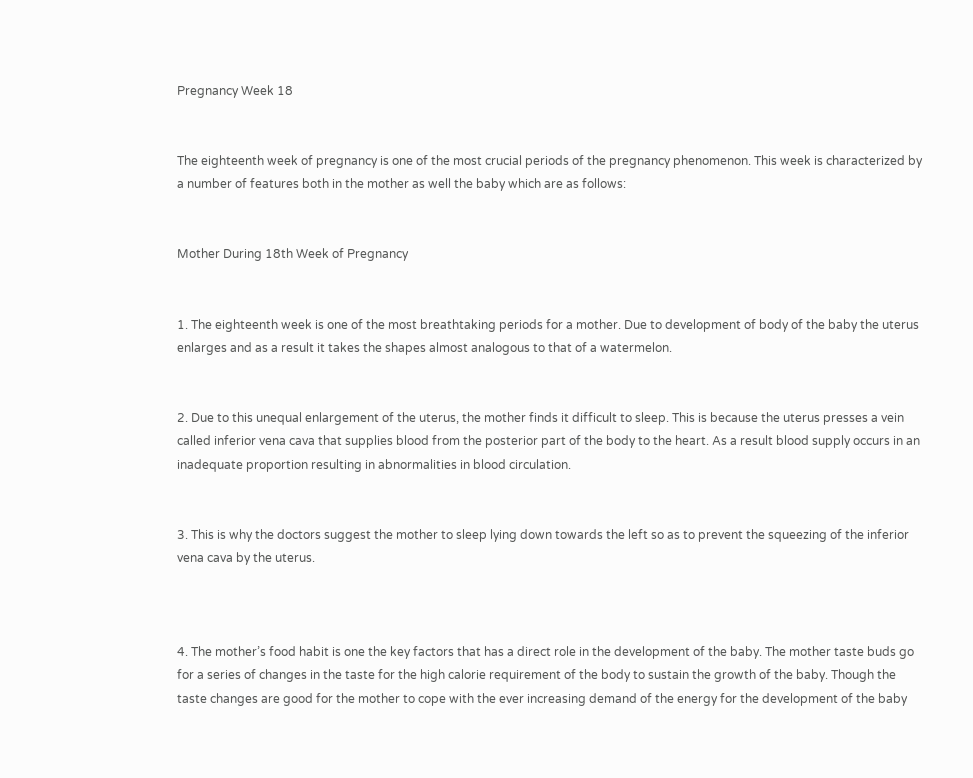Pregnancy Week 18


The eighteenth week of pregnancy is one of the most crucial periods of the pregnancy phenomenon. This week is characterized by a number of features both in the mother as well the baby which are as follows:


Mother During 18th Week of Pregnancy


1. The eighteenth week is one of the most breathtaking periods for a mother. Due to development of body of the baby the uterus enlarges and as a result it takes the shapes almost analogous to that of a watermelon.


2. Due to this unequal enlargement of the uterus, the mother finds it difficult to sleep. This is because the uterus presses a vein called inferior vena cava that supplies blood from the posterior part of the body to the heart. As a result blood supply occurs in an inadequate proportion resulting in abnormalities in blood circulation.


3. This is why the doctors suggest the mother to sleep lying down towards the left so as to prevent the squeezing of the inferior vena cava by the uterus.



4. The mother’s food habit is one the key factors that has a direct role in the development of the baby. The mother taste buds go for a series of changes in the taste for the high calorie requirement of the body to sustain the growth of the baby. Though the taste changes are good for the mother to cope with the ever increasing demand of the energy for the development of the baby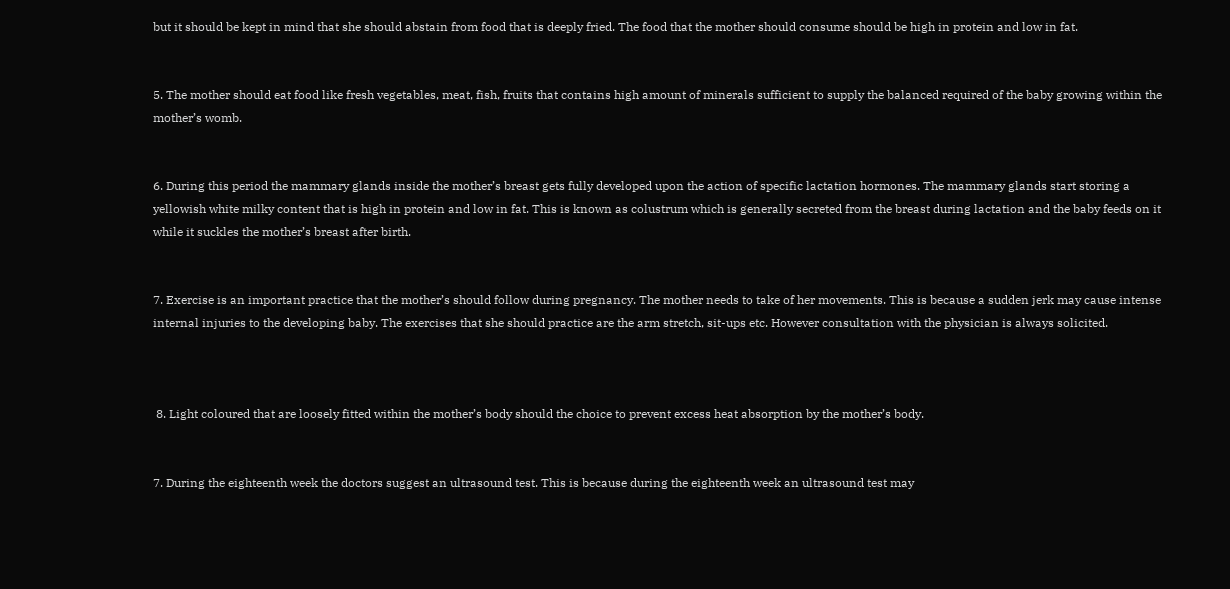but it should be kept in mind that she should abstain from food that is deeply fried. The food that the mother should consume should be high in protein and low in fat.


5. The mother should eat food like fresh vegetables, meat, fish, fruits that contains high amount of minerals sufficient to supply the balanced required of the baby growing within the mother’s womb.


6. During this period the mammary glands inside the mother’s breast gets fully developed upon the action of specific lactation hormones. The mammary glands start storing a yellowish white milky content that is high in protein and low in fat. This is known as colustrum which is generally secreted from the breast during lactation and the baby feeds on it while it suckles the mother’s breast after birth.


7. Exercise is an important practice that the mother’s should follow during pregnancy. The mother needs to take of her movements. This is because a sudden jerk may cause intense internal injuries to the developing baby. The exercises that she should practice are the arm stretch, sit-ups etc. However consultation with the physician is always solicited.



 8. Light coloured that are loosely fitted within the mother’s body should the choice to prevent excess heat absorption by the mother’s body.


7. During the eighteenth week the doctors suggest an ultrasound test. This is because during the eighteenth week an ultrasound test may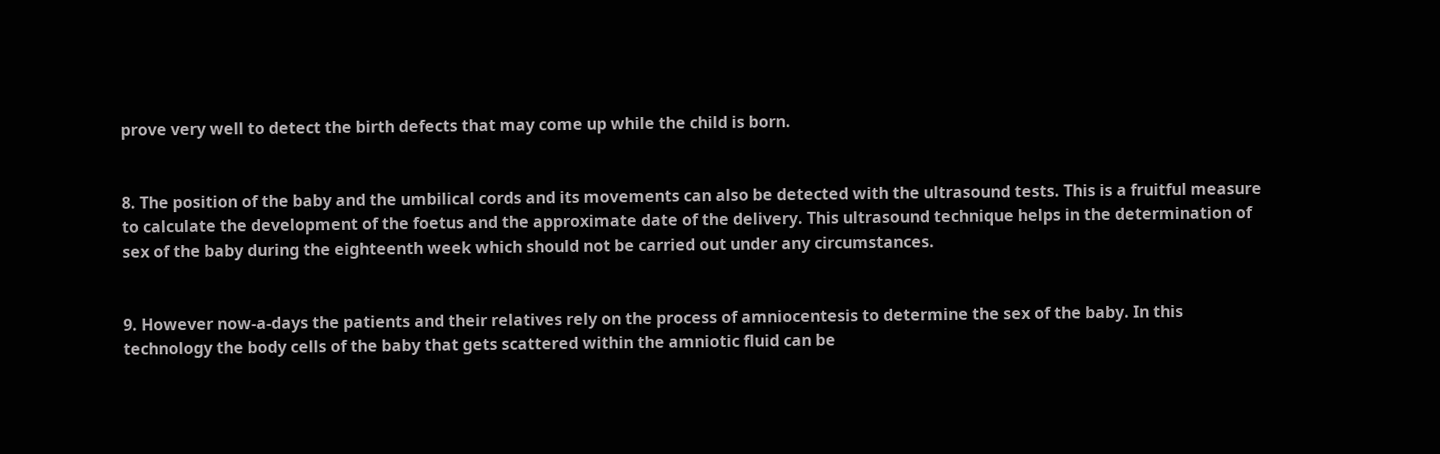prove very well to detect the birth defects that may come up while the child is born.


8. The position of the baby and the umbilical cords and its movements can also be detected with the ultrasound tests. This is a fruitful measure to calculate the development of the foetus and the approximate date of the delivery. This ultrasound technique helps in the determination of sex of the baby during the eighteenth week which should not be carried out under any circumstances.


9. However now-a-days the patients and their relatives rely on the process of amniocentesis to determine the sex of the baby. In this technology the body cells of the baby that gets scattered within the amniotic fluid can be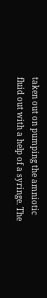taken out on pumping the amniotic fluid out with a help of a syringe. The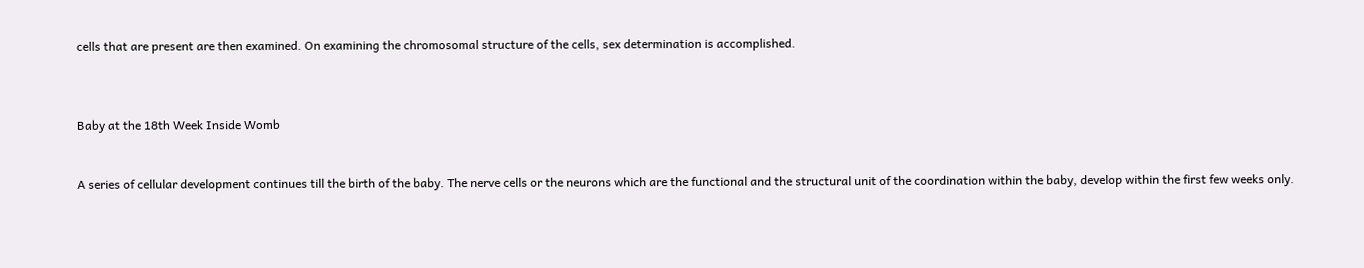cells that are present are then examined. On examining the chromosomal structure of the cells, sex determination is accomplished.



Baby at the 18th Week Inside Womb


A series of cellular development continues till the birth of the baby. The nerve cells or the neurons which are the functional and the structural unit of the coordination within the baby, develop within the first few weeks only.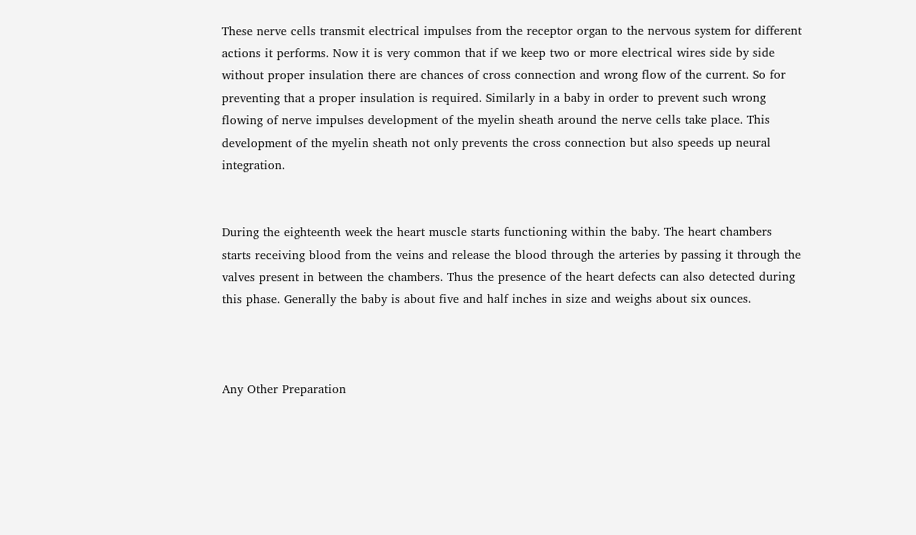These nerve cells transmit electrical impulses from the receptor organ to the nervous system for different actions it performs. Now it is very common that if we keep two or more electrical wires side by side without proper insulation there are chances of cross connection and wrong flow of the current. So for preventing that a proper insulation is required. Similarly in a baby in order to prevent such wrong flowing of nerve impulses development of the myelin sheath around the nerve cells take place. This development of the myelin sheath not only prevents the cross connection but also speeds up neural integration.


During the eighteenth week the heart muscle starts functioning within the baby. The heart chambers starts receiving blood from the veins and release the blood through the arteries by passing it through the valves present in between the chambers. Thus the presence of the heart defects can also detected during this phase. Generally the baby is about five and half inches in size and weighs about six ounces.



Any Other Preparation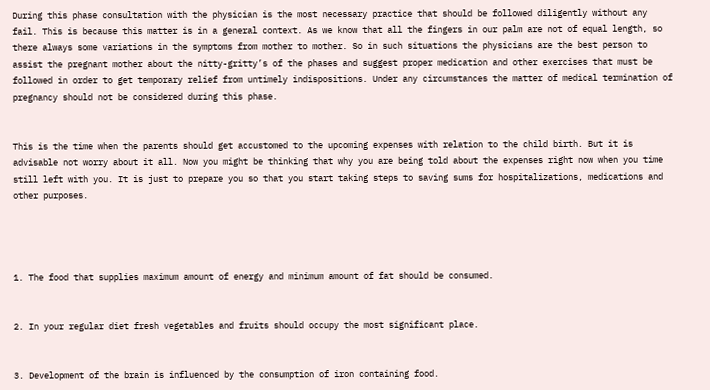During this phase consultation with the physician is the most necessary practice that should be followed diligently without any fail. This is because this matter is in a general context. As we know that all the fingers in our palm are not of equal length, so there always some variations in the symptoms from mother to mother. So in such situations the physicians are the best person to assist the pregnant mother about the nitty-gritty’s of the phases and suggest proper medication and other exercises that must be followed in order to get temporary relief from untimely indispositions. Under any circumstances the matter of medical termination of pregnancy should not be considered during this phase.


This is the time when the parents should get accustomed to the upcoming expenses with relation to the child birth. But it is advisable not worry about it all. Now you might be thinking that why you are being told about the expenses right now when you time still left with you. It is just to prepare you so that you start taking steps to saving sums for hospitalizations, medications and other purposes.




1. The food that supplies maximum amount of energy and minimum amount of fat should be consumed.


2. In your regular diet fresh vegetables and fruits should occupy the most significant place.


3. Development of the brain is influenced by the consumption of iron containing food.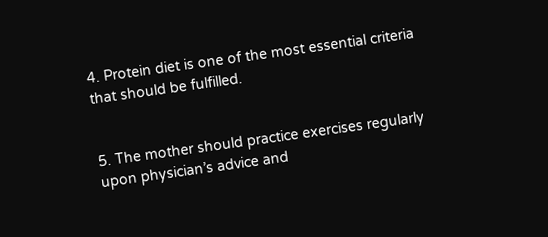4. Protein diet is one of the most essential criteria that should be fulfilled.


5. The mother should practice exercises regularly upon physician’s advice and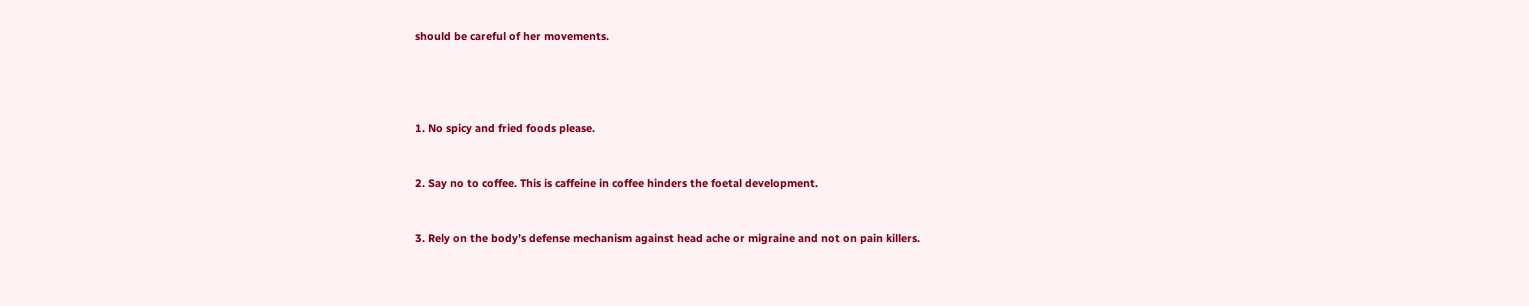should be careful of her movements.




1. No spicy and fried foods please.


2. Say no to coffee. This is caffeine in coffee hinders the foetal development.


3. Rely on the body’s defense mechanism against head ache or migraine and not on pain killers.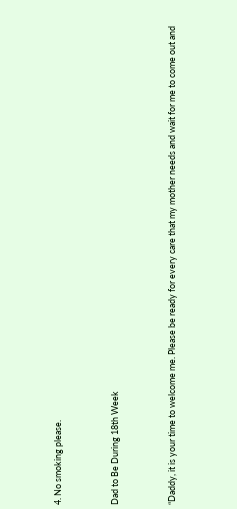4. No smoking please.


Dad to Be During 18th Week


“Daddy, it is your time to welcome me. Please be ready for every care that my mother needs and wait for me to come out and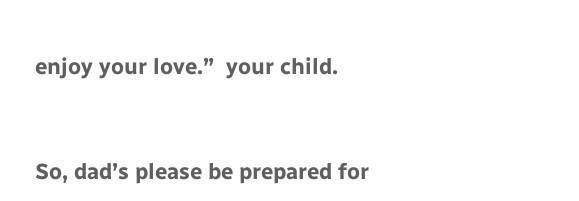enjoy your love.”  your child.


So, dad’s please be prepared for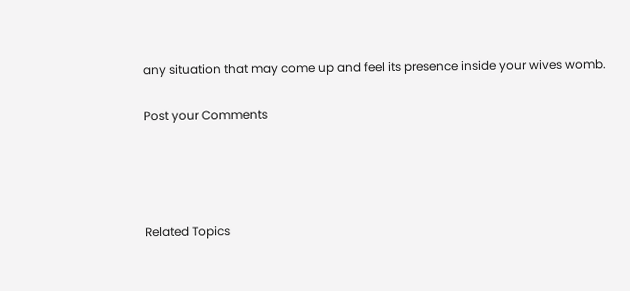any situation that may come up and feel its presence inside your wives womb.

Post your Comments




Related Topics